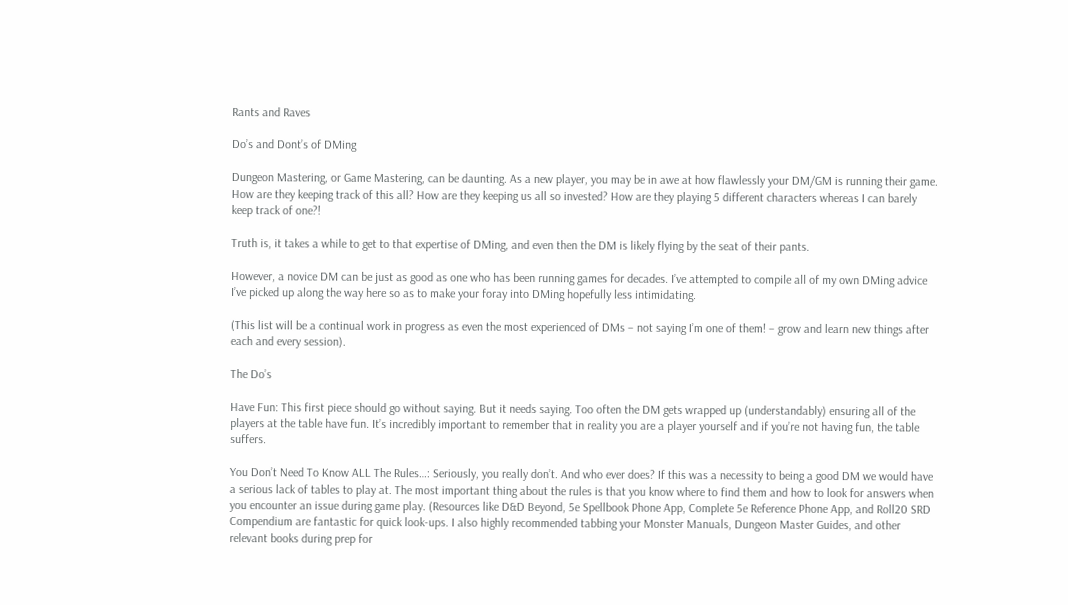Rants and Raves

Do’s and Dont’s of DMing

Dungeon Mastering, or Game Mastering, can be daunting. As a new player, you may be in awe at how flawlessly your DM/GM is running their game. How are they keeping track of this all? How are they keeping us all so invested? How are they playing 5 different characters whereas I can barely keep track of one?!

Truth is, it takes a while to get to that expertise of DMing, and even then the DM is likely flying by the seat of their pants.

However, a novice DM can be just as good as one who has been running games for decades. I’ve attempted to compile all of my own DMing advice I’ve picked up along the way here so as to make your foray into DMing hopefully less intimidating.

(This list will be a continual work in progress as even the most experienced of DMs – not saying I’m one of them! – grow and learn new things after each and every session).

The Do’s

Have Fun: This first piece should go without saying. But it needs saying. Too often the DM gets wrapped up (understandably) ensuring all of the players at the table have fun. It’s incredibly important to remember that in reality you are a player yourself and if you’re not having fun, the table suffers.

You Don’t Need To Know ALL The Rules…: Seriously, you really don’t. And who ever does? If this was a necessity to being a good DM we would have a serious lack of tables to play at. The most important thing about the rules is that you know where to find them and how to look for answers when you encounter an issue during game play. (Resources like D&D Beyond, 5e Spellbook Phone App, Complete 5e Reference Phone App, and Roll20 SRD Compendium are fantastic for quick look-ups. I also highly recommended tabbing your Monster Manuals, Dungeon Master Guides, and other relevant books during prep for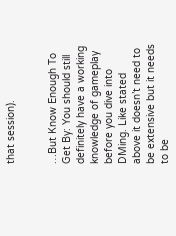that session).


…But Know Enough To Get By: You should still definitely have a working knowledge of gameplay before you dive into DMing. Like stated above it doesn’t need to be extensive but it needs to be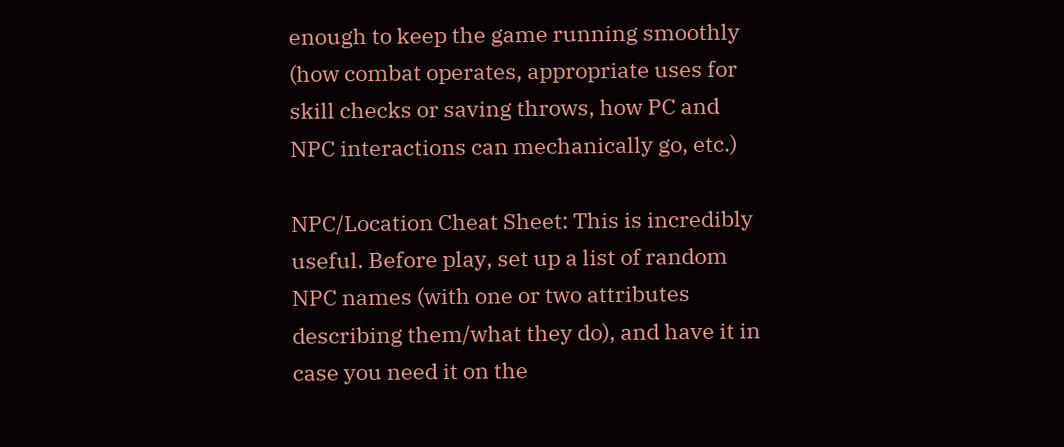enough to keep the game running smoothly (how combat operates, appropriate uses for skill checks or saving throws, how PC and NPC interactions can mechanically go, etc.)

NPC/Location Cheat Sheet: This is incredibly useful. Before play, set up a list of random NPC names (with one or two attributes describing them/what they do), and have it in case you need it on the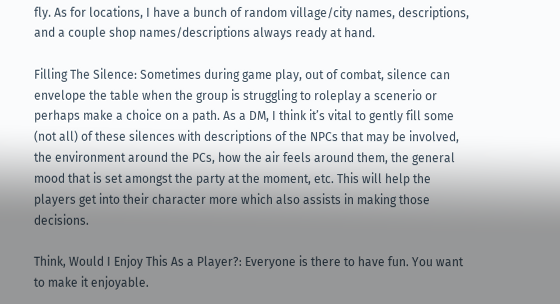fly. As for locations, I have a bunch of random village/city names, descriptions, and a couple shop names/descriptions always ready at hand.

Filling The Silence: Sometimes during game play, out of combat, silence can envelope the table when the group is struggling to roleplay a scenerio or perhaps make a choice on a path. As a DM, I think it’s vital to gently fill some (not all) of these silences with descriptions of the NPCs that may be involved, the environment around the PCs, how the air feels around them, the general mood that is set amongst the party at the moment, etc. This will help the players get into their character more which also assists in making those decisions.

Think, Would I Enjoy This As a Player?: Everyone is there to have fun. You want to make it enjoyable.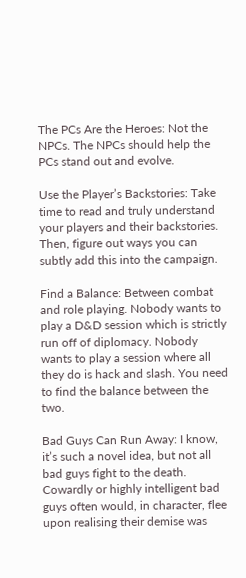The PCs Are the Heroes: Not the NPCs. The NPCs should help the PCs stand out and evolve.

Use the Player’s Backstories: Take time to read and truly understand your players and their backstories. Then, figure out ways you can subtly add this into the campaign.

Find a Balance: Between combat and role playing. Nobody wants to play a D&D session which is strictly run off of diplomacy. Nobody wants to play a session where all they do is hack and slash. You need to find the balance between the two.

Bad Guys Can Run Away: I know, it’s such a novel idea, but not all bad guys fight to the death. Cowardly or highly intelligent bad guys often would, in character, flee upon realising their demise was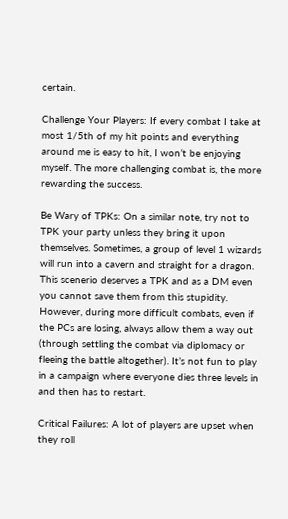certain.

Challenge Your Players: If every combat I take at most 1/5th of my hit points and everything around me is easy to hit, I won’t be enjoying myself. The more challenging combat is, the more rewarding the success.

Be Wary of TPKs: On a similar note, try not to TPK your party unless they bring it upon themselves. Sometimes, a group of level 1 wizards will run into a cavern and straight for a dragon. This scenerio deserves a TPK and as a DM even you cannot save them from this stupidity. However, during more difficult combats, even if the PCs are losing, always allow them a way out (through settling the combat via diplomacy or fleeing the battle altogether). It’s not fun to play in a campaign where everyone dies three levels in and then has to restart.

Critical Failures: A lot of players are upset when they roll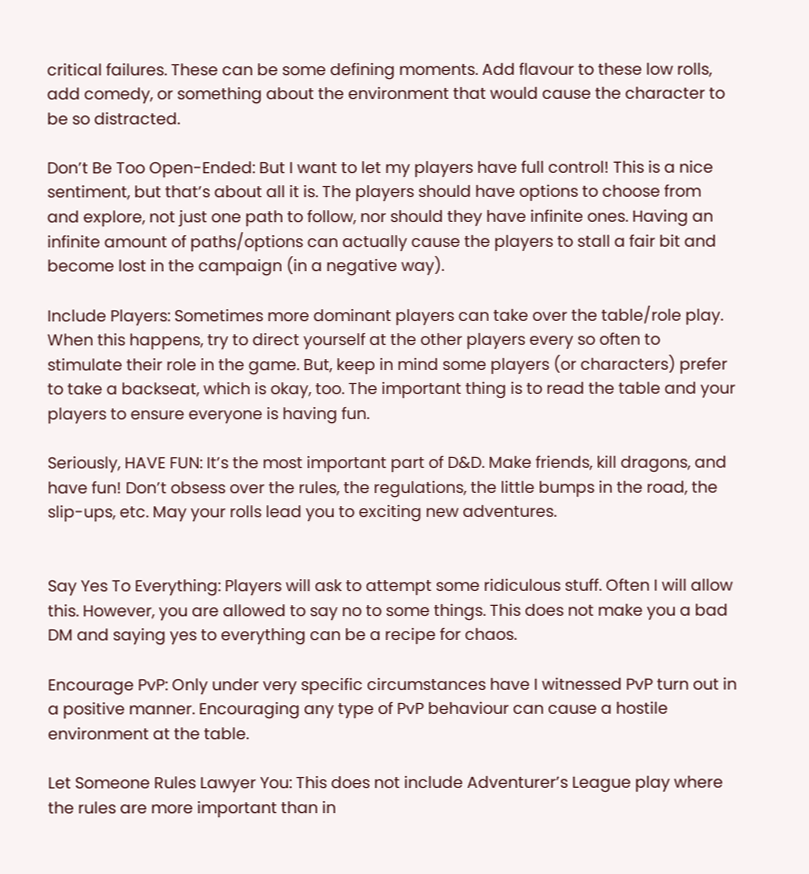critical failures. These can be some defining moments. Add flavour to these low rolls, add comedy, or something about the environment that would cause the character to be so distracted.

Don’t Be Too Open-Ended: But I want to let my players have full control! This is a nice sentiment, but that’s about all it is. The players should have options to choose from and explore, not just one path to follow, nor should they have infinite ones. Having an infinite amount of paths/options can actually cause the players to stall a fair bit and become lost in the campaign (in a negative way).

Include Players: Sometimes more dominant players can take over the table/role play. When this happens, try to direct yourself at the other players every so often to stimulate their role in the game. But, keep in mind some players (or characters) prefer to take a backseat, which is okay, too. The important thing is to read the table and your players to ensure everyone is having fun.

Seriously, HAVE FUN: It’s the most important part of D&D. Make friends, kill dragons, and have fun! Don’t obsess over the rules, the regulations, the little bumps in the road, the slip-ups, etc. May your rolls lead you to exciting new adventures.


Say Yes To Everything: Players will ask to attempt some ridiculous stuff. Often I will allow this. However, you are allowed to say no to some things. This does not make you a bad DM and saying yes to everything can be a recipe for chaos.

Encourage PvP: Only under very specific circumstances have I witnessed PvP turn out in a positive manner. Encouraging any type of PvP behaviour can cause a hostile environment at the table.

Let Someone Rules Lawyer You: This does not include Adventurer’s League play where the rules are more important than in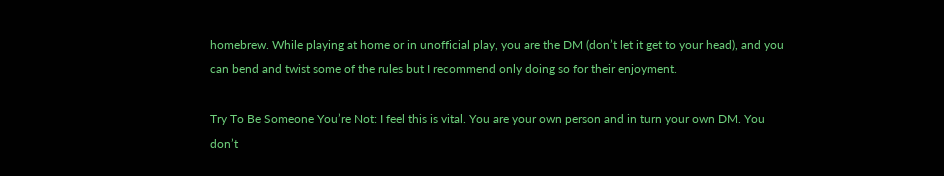homebrew. While playing at home or in unofficial play, you are the DM (don’t let it get to your head), and you can bend and twist some of the rules but I recommend only doing so for their enjoyment.

Try To Be Someone You’re Not: I feel this is vital. You are your own person and in turn your own DM. You don’t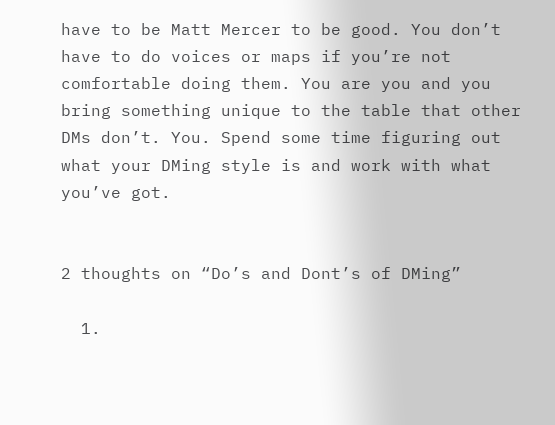have to be Matt Mercer to be good. You don’t have to do voices or maps if you’re not comfortable doing them. You are you and you bring something unique to the table that other DMs don’t. You. Spend some time figuring out what your DMing style is and work with what you’ve got.


2 thoughts on “Do’s and Dont’s of DMing”

  1.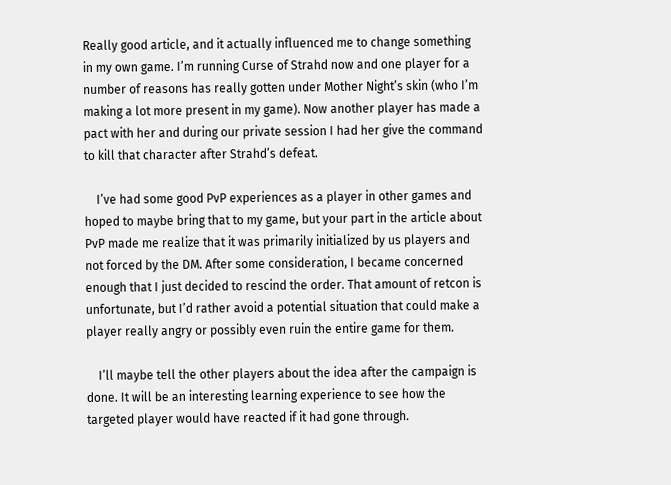Really good article, and it actually influenced me to change something in my own game. I’m running Curse of Strahd now and one player for a number of reasons has really gotten under Mother Night’s skin (who I’m making a lot more present in my game). Now another player has made a pact with her and during our private session I had her give the command to kill that character after Strahd’s defeat.

    I’ve had some good PvP experiences as a player in other games and hoped to maybe bring that to my game, but your part in the article about PvP made me realize that it was primarily initialized by us players and not forced by the DM. After some consideration, I became concerned enough that I just decided to rescind the order. That amount of retcon is unfortunate, but I’d rather avoid a potential situation that could make a player really angry or possibly even ruin the entire game for them.

    I’ll maybe tell the other players about the idea after the campaign is done. It will be an interesting learning experience to see how the targeted player would have reacted if it had gone through.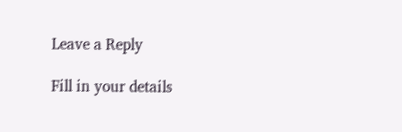Leave a Reply

Fill in your details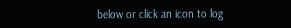below or click an icon to log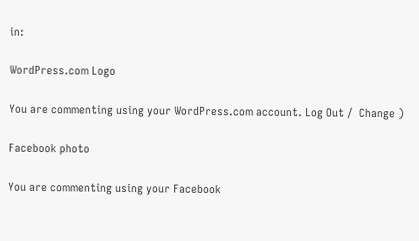in:

WordPress.com Logo

You are commenting using your WordPress.com account. Log Out /  Change )

Facebook photo

You are commenting using your Facebook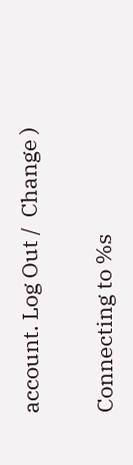account. Log Out /  Change )

Connecting to %s